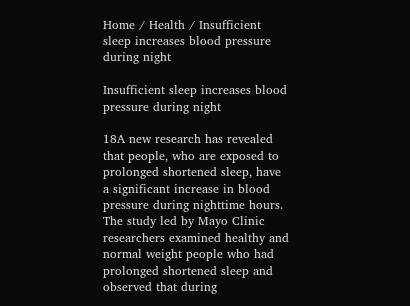Home / Health / Insufficient sleep increases blood pressure during night

Insufficient sleep increases blood pressure during night

18A new research has revealed that people, who are exposed to prolonged shortened sleep, have a significant increase in blood pressure during nighttime hours.
The study led by Mayo Clinic researchers examined healthy and normal weight people who had prolonged shortened sleep and observed that during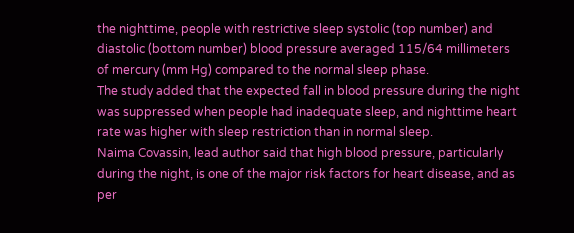the nighttime, people with restrictive sleep systolic (top number) and diastolic (bottom number) blood pressure averaged 115/64 millimeters of mercury (mm Hg) compared to the normal sleep phase.
The study added that the expected fall in blood pressure during the night was suppressed when people had inadequate sleep, and nighttime heart rate was higher with sleep restriction than in normal sleep.
Naima Covassin, lead author said that high blood pressure, particularly during the night, is one of the major risk factors for heart disease, and as per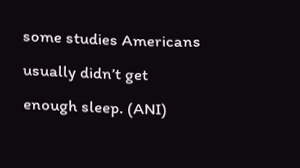some studies Americans usually didn’t get enough sleep. (ANI)